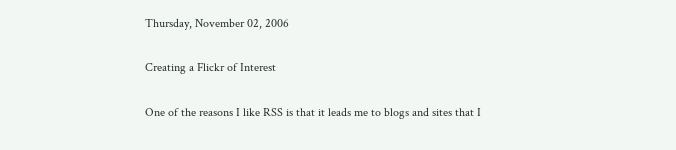Thursday, November 02, 2006

Creating a Flickr of Interest

One of the reasons I like RSS is that it leads me to blogs and sites that I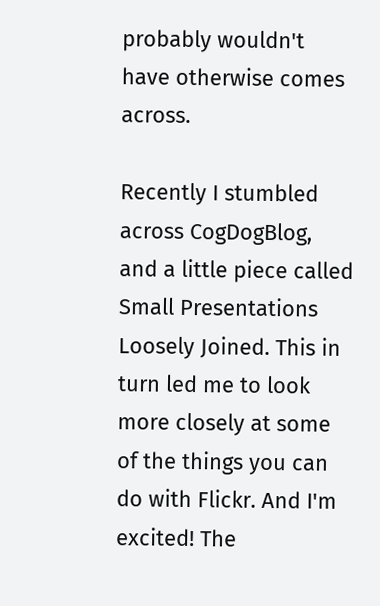probably wouldn't have otherwise comes across.

Recently I stumbled across CogDogBlog, and a little piece called Small Presentations Loosely Joined. This in turn led me to look more closely at some of the things you can do with Flickr. And I'm excited! The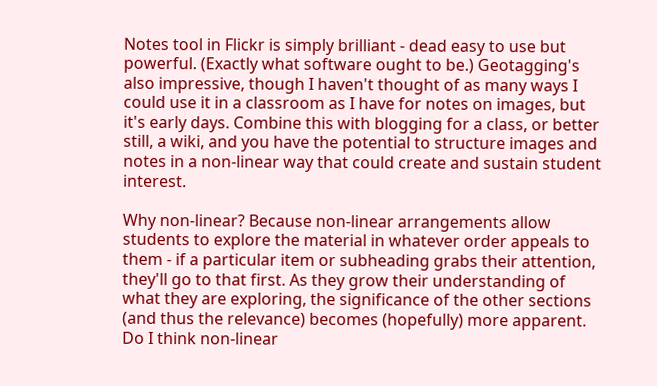Notes tool in Flickr is simply brilliant - dead easy to use but powerful. (Exactly what software ought to be.) Geotagging's also impressive, though I haven't thought of as many ways I could use it in a classroom as I have for notes on images, but it's early days. Combine this with blogging for a class, or better still, a wiki, and you have the potential to structure images and notes in a non-linear way that could create and sustain student interest.

Why non-linear? Because non-linear arrangements allow students to explore the material in whatever order appeals to them - if a particular item or subheading grabs their attention, they'll go to that first. As they grow their understanding of what they are exploring, the significance of the other sections (and thus the relevance) becomes (hopefully) more apparent. Do I think non-linear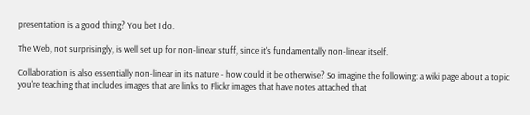presentation is a good thing? You bet I do.

The Web, not surprisingly, is well set up for non-linear stuff, since it's fundamentally non-linear itself.

Collaboration is also essentially non-linear in its nature - how could it be otherwise? So imagine the following: a wiki page about a topic you're teaching that includes images that are links to Flickr images that have notes attached that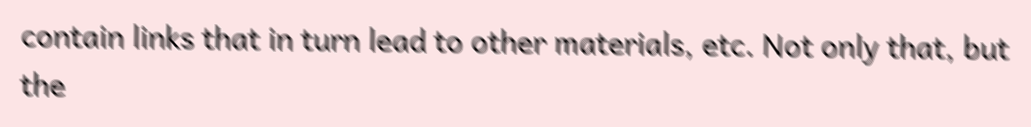contain links that in turn lead to other materials, etc. Not only that, but the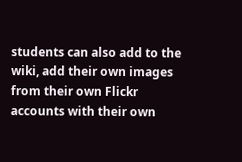students can also add to the wiki, add their own images from their own Flickr accounts with their own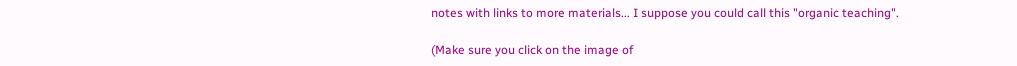notes with links to more materials... I suppose you could call this "organic teaching".

(Make sure you click on the image of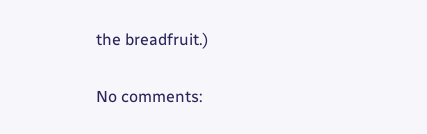the breadfruit.)

No comments: